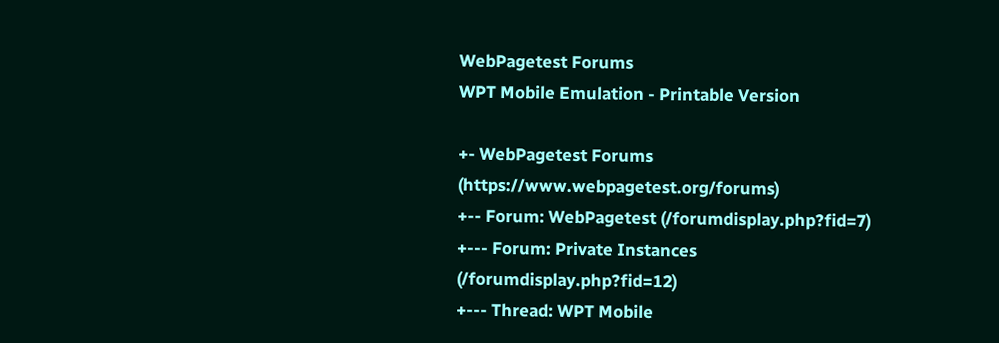WebPagetest Forums
WPT Mobile Emulation - Printable Version

+- WebPagetest Forums (https://www.webpagetest.org/forums)
+-- Forum: WebPagetest (/forumdisplay.php?fid=7)
+--- Forum: Private Instances (/forumdisplay.php?fid=12)
+--- Thread: WPT Mobile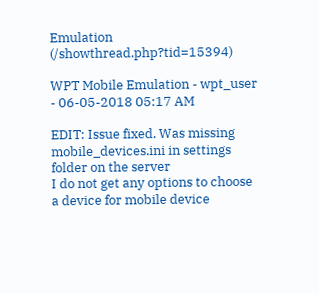Emulation (/showthread.php?tid=15394)

WPT Mobile Emulation - wpt_user - 06-05-2018 05:17 AM

EDIT: Issue fixed. Was missing mobile_devices.ini in settings folder on the server
I do not get any options to choose a device for mobile device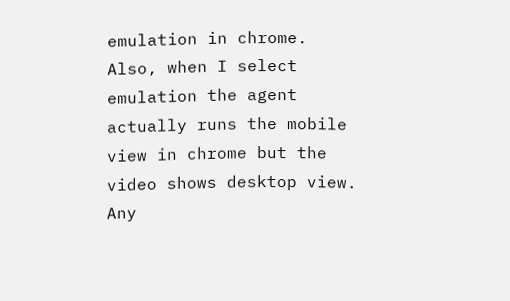emulation in chrome. Also, when I select emulation the agent actually runs the mobile view in chrome but the video shows desktop view. Any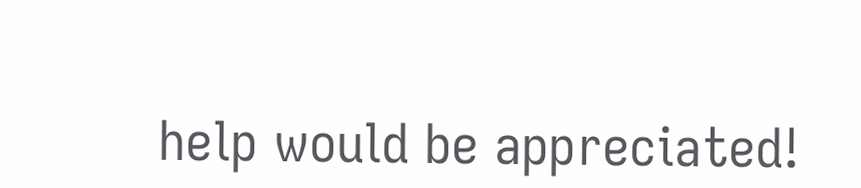help would be appreciated!